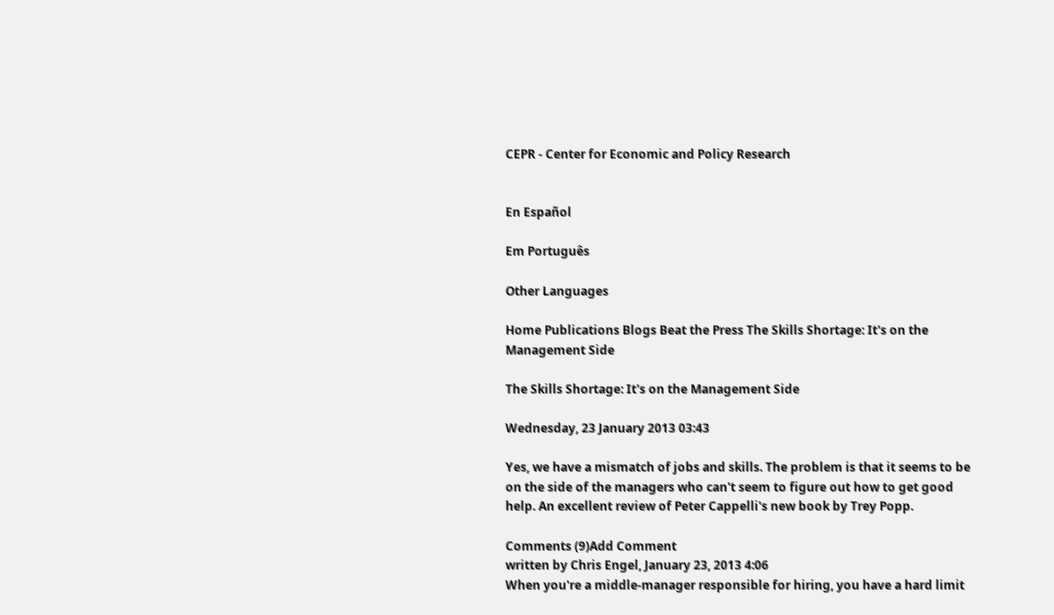CEPR - Center for Economic and Policy Research


En Español

Em Português

Other Languages

Home Publications Blogs Beat the Press The Skills Shortage: It's on the Management Side

The Skills Shortage: It's on the Management Side

Wednesday, 23 January 2013 03:43

Yes, we have a mismatch of jobs and skills. The problem is that it seems to be on the side of the managers who can't seem to figure out how to get good help. An excellent review of Peter Cappelli's new book by Trey Popp.

Comments (9)Add Comment
written by Chris Engel, January 23, 2013 4:06
When you're a middle-manager responsible for hiring, you have a hard limit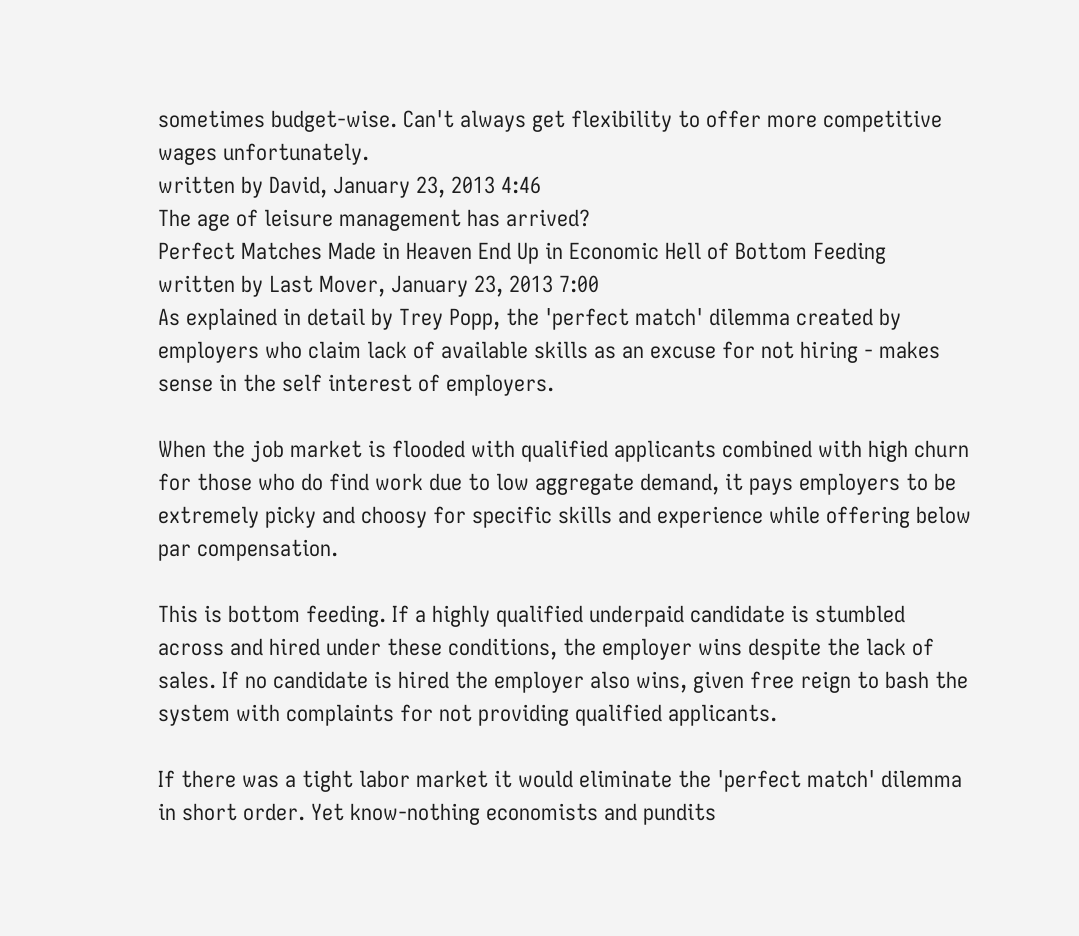sometimes budget-wise. Can't always get flexibility to offer more competitive wages unfortunately.
written by David, January 23, 2013 4:46
The age of leisure management has arrived?
Perfect Matches Made in Heaven End Up in Economic Hell of Bottom Feeding
written by Last Mover, January 23, 2013 7:00
As explained in detail by Trey Popp, the 'perfect match' dilemma created by employers who claim lack of available skills as an excuse for not hiring - makes sense in the self interest of employers.

When the job market is flooded with qualified applicants combined with high churn for those who do find work due to low aggregate demand, it pays employers to be extremely picky and choosy for specific skills and experience while offering below par compensation.

This is bottom feeding. If a highly qualified underpaid candidate is stumbled across and hired under these conditions, the employer wins despite the lack of sales. If no candidate is hired the employer also wins, given free reign to bash the system with complaints for not providing qualified applicants.

If there was a tight labor market it would eliminate the 'perfect match' dilemma in short order. Yet know-nothing economists and pundits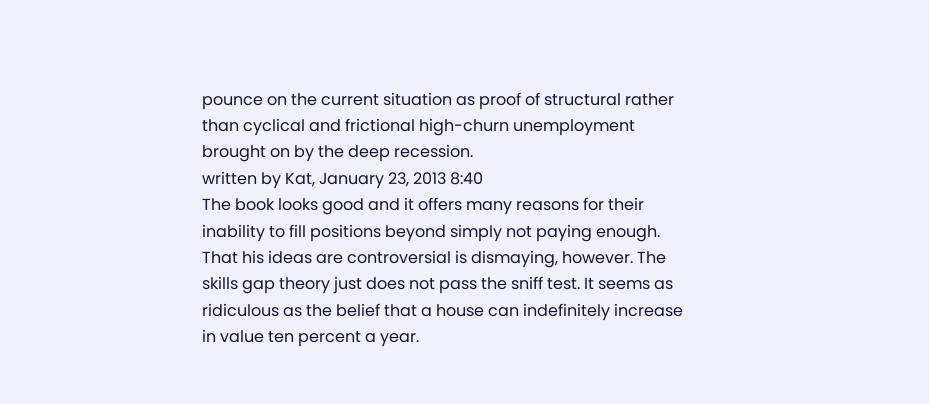pounce on the current situation as proof of structural rather than cyclical and frictional high-churn unemployment brought on by the deep recession.
written by Kat, January 23, 2013 8:40
The book looks good and it offers many reasons for their inability to fill positions beyond simply not paying enough.
That his ideas are controversial is dismaying, however. The skills gap theory just does not pass the sniff test. It seems as ridiculous as the belief that a house can indefinitely increase in value ten percent a year.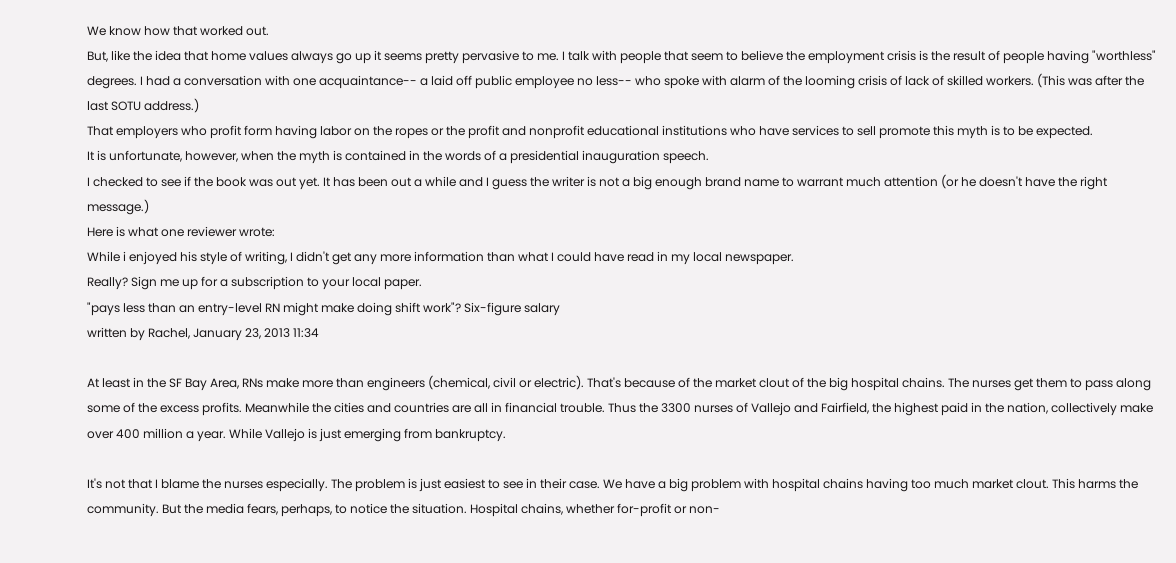We know how that worked out.
But, like the idea that home values always go up it seems pretty pervasive to me. I talk with people that seem to believe the employment crisis is the result of people having "worthless" degrees. I had a conversation with one acquaintance-- a laid off public employee no less-- who spoke with alarm of the looming crisis of lack of skilled workers. (This was after the last SOTU address.)
That employers who profit form having labor on the ropes or the profit and nonprofit educational institutions who have services to sell promote this myth is to be expected.
It is unfortunate, however, when the myth is contained in the words of a presidential inauguration speech.
I checked to see if the book was out yet. It has been out a while and I guess the writer is not a big enough brand name to warrant much attention (or he doesn't have the right message.)
Here is what one reviewer wrote:
While i enjoyed his style of writing, I didn't get any more information than what I could have read in my local newspaper.
Really? Sign me up for a subscription to your local paper.
"pays less than an entry-level RN might make doing shift work"? Six-figure salary
written by Rachel, January 23, 2013 11:34

At least in the SF Bay Area, RNs make more than engineers (chemical, civil or electric). That's because of the market clout of the big hospital chains. The nurses get them to pass along some of the excess profits. Meanwhile the cities and countries are all in financial trouble. Thus the 3300 nurses of Vallejo and Fairfield, the highest paid in the nation, collectively make over 400 million a year. While Vallejo is just emerging from bankruptcy.

It's not that I blame the nurses especially. The problem is just easiest to see in their case. We have a big problem with hospital chains having too much market clout. This harms the community. But the media fears, perhaps, to notice the situation. Hospital chains, whether for-profit or non-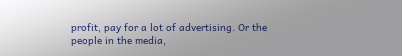profit, pay for a lot of advertising. Or the people in the media,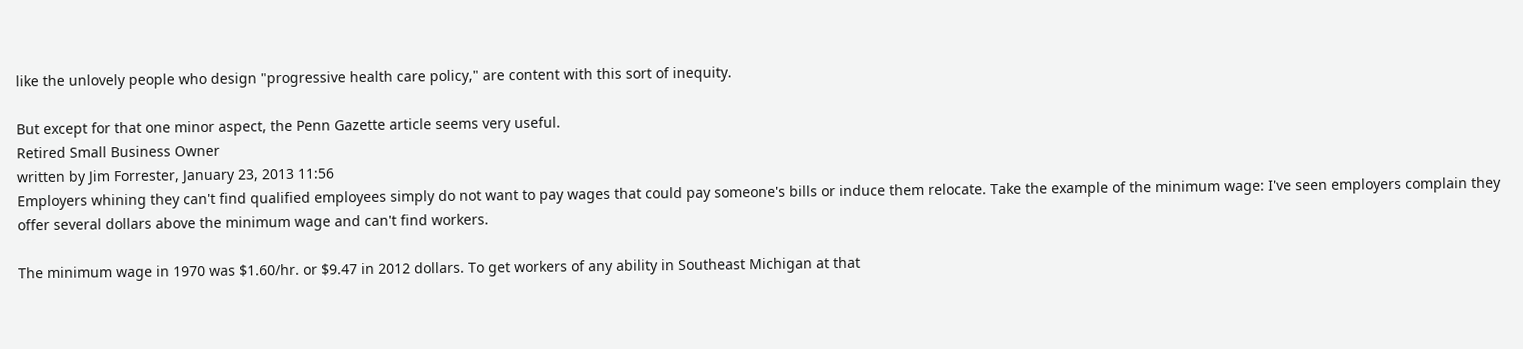like the unlovely people who design "progressive health care policy," are content with this sort of inequity.

But except for that one minor aspect, the Penn Gazette article seems very useful.
Retired Small Business Owner
written by Jim Forrester, January 23, 2013 11:56
Employers whining they can't find qualified employees simply do not want to pay wages that could pay someone's bills or induce them relocate. Take the example of the minimum wage: I've seen employers complain they offer several dollars above the minimum wage and can't find workers.

The minimum wage in 1970 was $1.60/hr. or $9.47 in 2012 dollars. To get workers of any ability in Southeast Michigan at that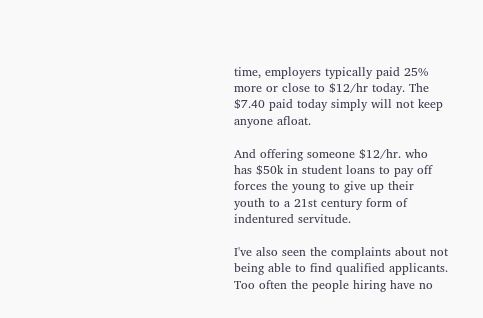time, employers typically paid 25% more or close to $12/hr today. The $7.40 paid today simply will not keep anyone afloat.

And offering someone $12/hr. who has $50k in student loans to pay off forces the young to give up their youth to a 21st century form of indentured servitude.

I've also seen the complaints about not being able to find qualified applicants. Too often the people hiring have no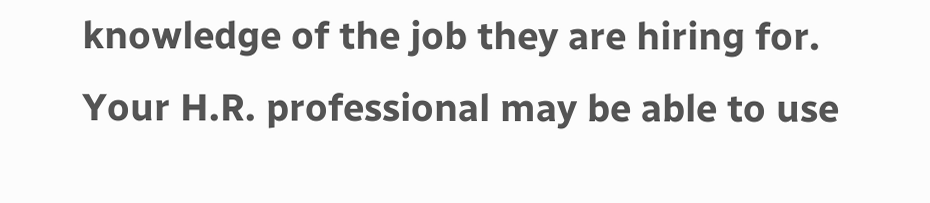knowledge of the job they are hiring for. Your H.R. professional may be able to use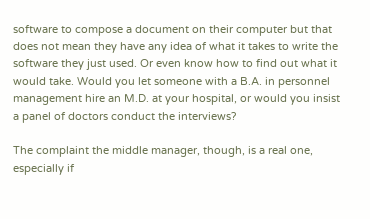software to compose a document on their computer but that does not mean they have any idea of what it takes to write the software they just used. Or even know how to find out what it would take. Would you let someone with a B.A. in personnel management hire an M.D. at your hospital, or would you insist a panel of doctors conduct the interviews?

The complaint the middle manager, though, is a real one, especially if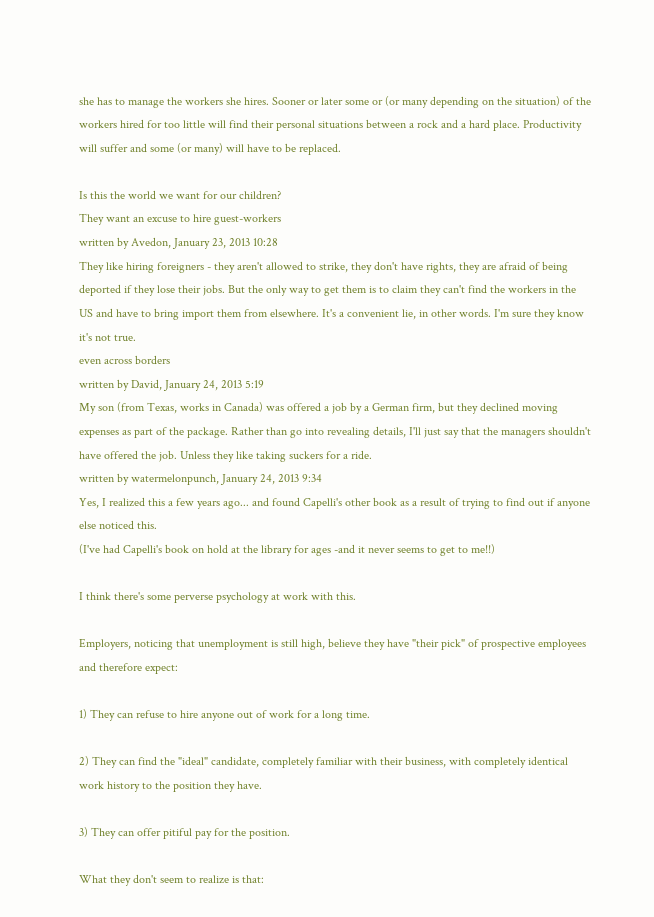she has to manage the workers she hires. Sooner or later some or (or many depending on the situation) of the workers hired for too little will find their personal situations between a rock and a hard place. Productivity will suffer and some (or many) will have to be replaced.

Is this the world we want for our children?
They want an excuse to hire guest-workers
written by Avedon, January 23, 2013 10:28
They like hiring foreigners - they aren't allowed to strike, they don't have rights, they are afraid of being deported if they lose their jobs. But the only way to get them is to claim they can't find the workers in the US and have to bring import them from elsewhere. It's a convenient lie, in other words. I'm sure they know it's not true.
even across borders
written by David, January 24, 2013 5:19
My son (from Texas, works in Canada) was offered a job by a German firm, but they declined moving expenses as part of the package. Rather than go into revealing details, I'll just say that the managers shouldn't have offered the job. Unless they like taking suckers for a ride.
written by watermelonpunch, January 24, 2013 9:34
Yes, I realized this a few years ago... and found Capelli's other book as a result of trying to find out if anyone else noticed this.
(I've had Capelli's book on hold at the library for ages -and it never seems to get to me!!)

I think there's some perverse psychology at work with this.

Employers, noticing that unemployment is still high, believe they have "their pick" of prospective employees and therefore expect:

1) They can refuse to hire anyone out of work for a long time.

2) They can find the "ideal" candidate, completely familiar with their business, with completely identical work history to the position they have.

3) They can offer pitiful pay for the position.

What they don't seem to realize is that: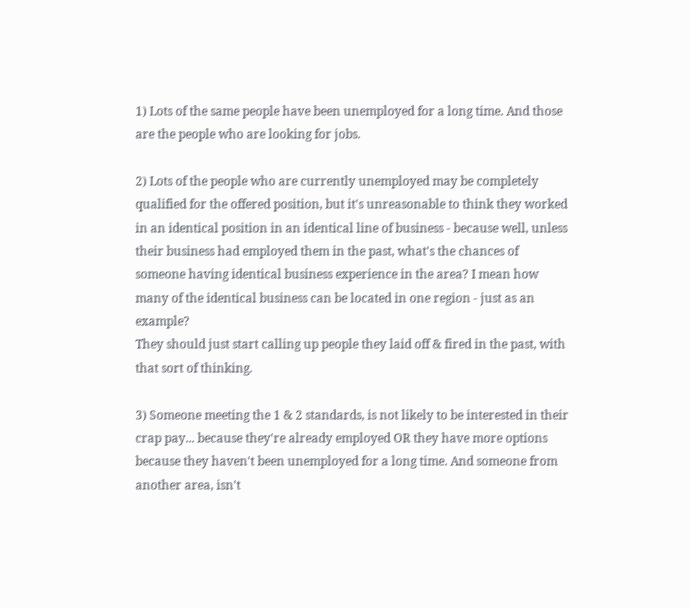1) Lots of the same people have been unemployed for a long time. And those are the people who are looking for jobs.

2) Lots of the people who are currently unemployed may be completely qualified for the offered position, but it's unreasonable to think they worked in an identical position in an identical line of business - because well, unless their business had employed them in the past, what's the chances of someone having identical business experience in the area? I mean how many of the identical business can be located in one region - just as an example?
They should just start calling up people they laid off & fired in the past, with that sort of thinking.

3) Someone meeting the 1 & 2 standards, is not likely to be interested in their crap pay... because they're already employed OR they have more options because they haven't been unemployed for a long time. And someone from another area, isn't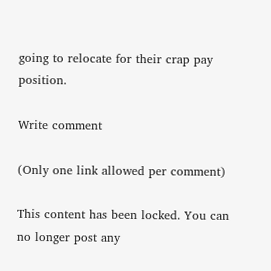going to relocate for their crap pay position.

Write comment

(Only one link allowed per comment)

This content has been locked. You can no longer post any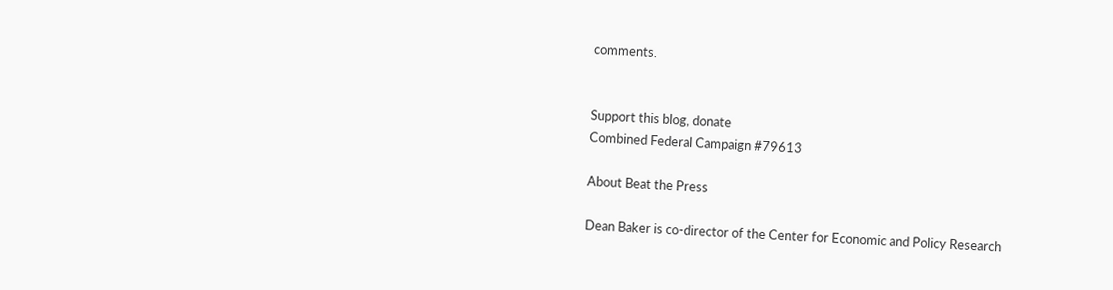comments.


Support this blog, donate
Combined Federal Campaign #79613

About Beat the Press

Dean Baker is co-director of the Center for Economic and Policy Research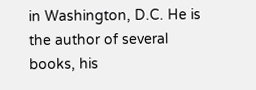in Washington, D.C. He is the author of several books, his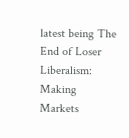latest being The End of Loser Liberalism: Making Markets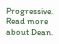Progressive. Read more about Dean.